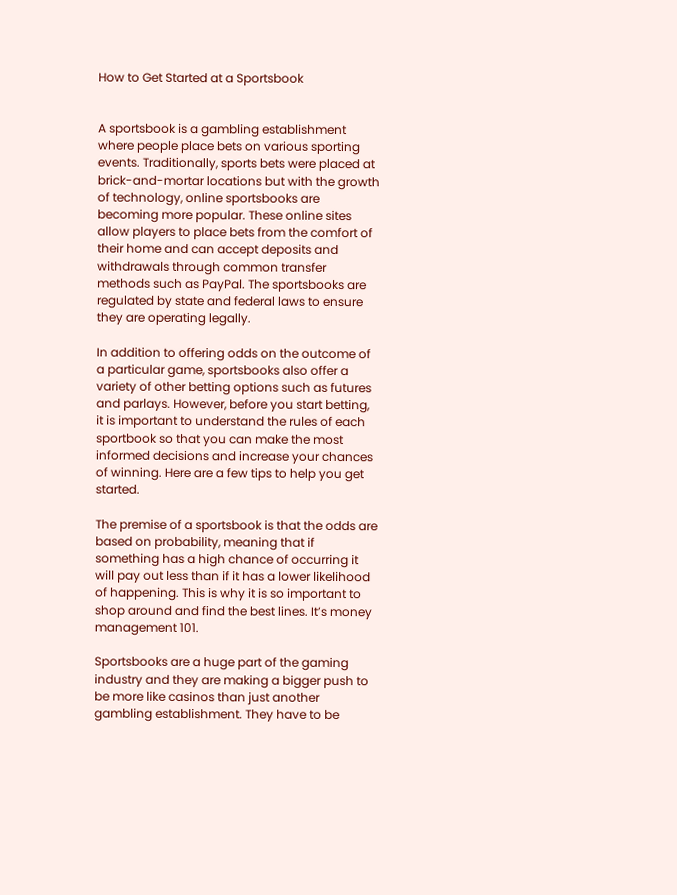How to Get Started at a Sportsbook


A sportsbook is a gambling establishment where people place bets on various sporting events. Traditionally, sports bets were placed at brick-and-mortar locations but with the growth of technology, online sportsbooks are becoming more popular. These online sites allow players to place bets from the comfort of their home and can accept deposits and withdrawals through common transfer methods such as PayPal. The sportsbooks are regulated by state and federal laws to ensure they are operating legally.

In addition to offering odds on the outcome of a particular game, sportsbooks also offer a variety of other betting options such as futures and parlays. However, before you start betting, it is important to understand the rules of each sportbook so that you can make the most informed decisions and increase your chances of winning. Here are a few tips to help you get started.

The premise of a sportsbook is that the odds are based on probability, meaning that if something has a high chance of occurring it will pay out less than if it has a lower likelihood of happening. This is why it is so important to shop around and find the best lines. It’s money management 101.

Sportsbooks are a huge part of the gaming industry and they are making a bigger push to be more like casinos than just another gambling establishment. They have to be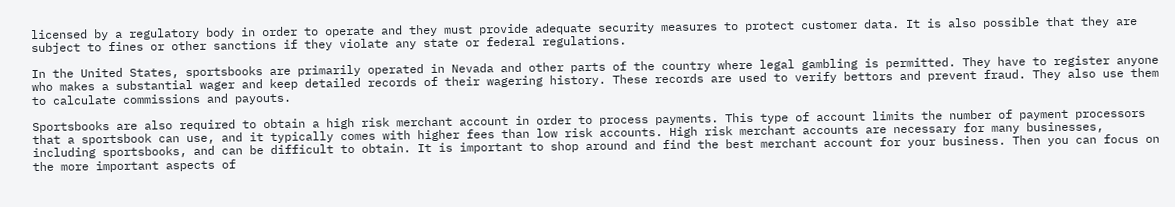licensed by a regulatory body in order to operate and they must provide adequate security measures to protect customer data. It is also possible that they are subject to fines or other sanctions if they violate any state or federal regulations.

In the United States, sportsbooks are primarily operated in Nevada and other parts of the country where legal gambling is permitted. They have to register anyone who makes a substantial wager and keep detailed records of their wagering history. These records are used to verify bettors and prevent fraud. They also use them to calculate commissions and payouts.

Sportsbooks are also required to obtain a high risk merchant account in order to process payments. This type of account limits the number of payment processors that a sportsbook can use, and it typically comes with higher fees than low risk accounts. High risk merchant accounts are necessary for many businesses, including sportsbooks, and can be difficult to obtain. It is important to shop around and find the best merchant account for your business. Then you can focus on the more important aspects of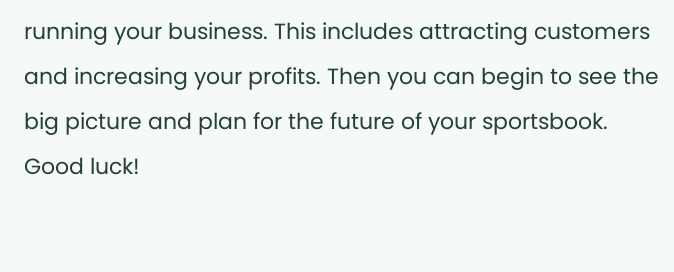running your business. This includes attracting customers and increasing your profits. Then you can begin to see the big picture and plan for the future of your sportsbook. Good luck!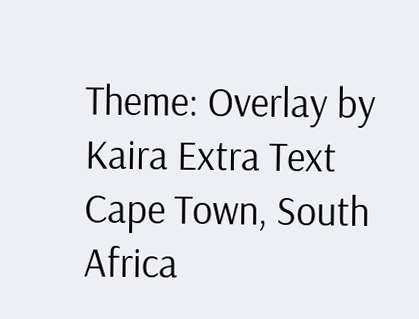Theme: Overlay by Kaira Extra Text
Cape Town, South Africa